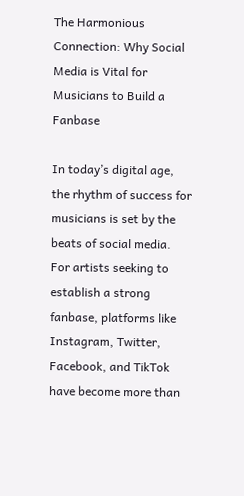The Harmonious Connection: Why Social Media is Vital for Musicians to Build a Fanbase

In today’s digital age, the rhythm of success for musicians is set by the beats of social media. For artists seeking to establish a strong fanbase, platforms like Instagram, Twitter, Facebook, and TikTok have become more than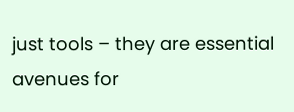just tools – they are essential avenues for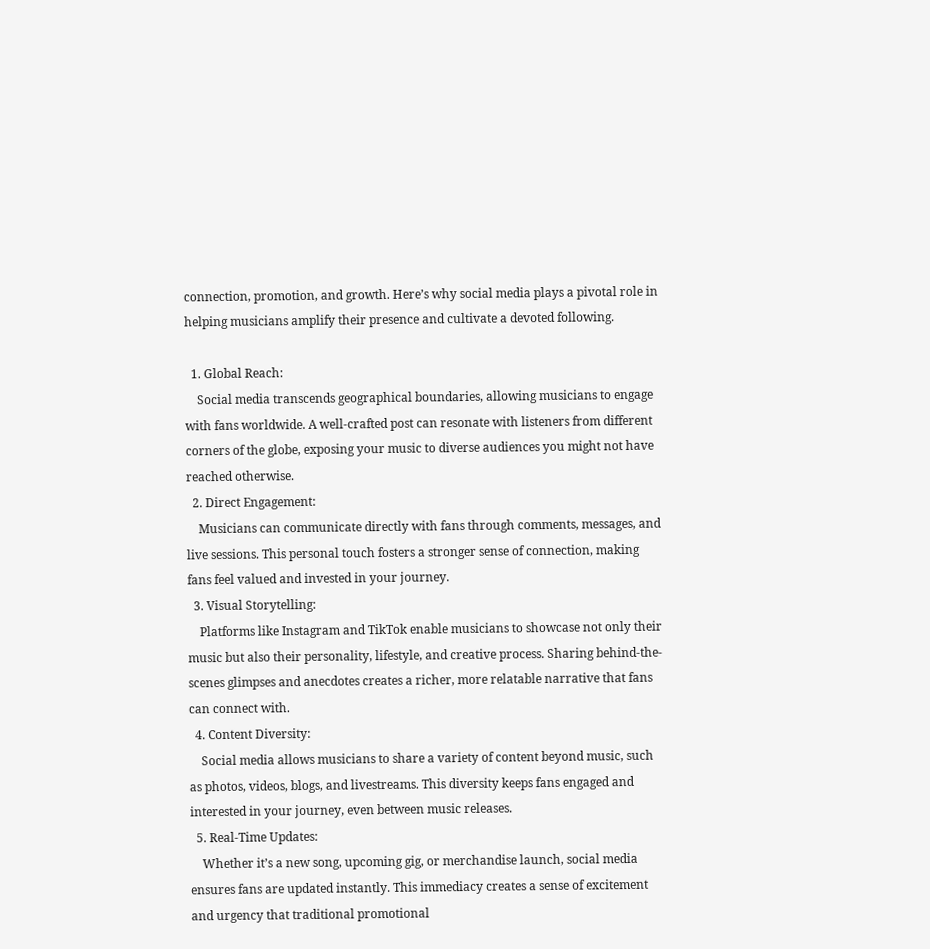connection, promotion, and growth. Here’s why social media plays a pivotal role in helping musicians amplify their presence and cultivate a devoted following.

  1. Global Reach:
    Social media transcends geographical boundaries, allowing musicians to engage with fans worldwide. A well-crafted post can resonate with listeners from different corners of the globe, exposing your music to diverse audiences you might not have reached otherwise.
  2. Direct Engagement:
    Musicians can communicate directly with fans through comments, messages, and live sessions. This personal touch fosters a stronger sense of connection, making fans feel valued and invested in your journey.
  3. Visual Storytelling:
    Platforms like Instagram and TikTok enable musicians to showcase not only their music but also their personality, lifestyle, and creative process. Sharing behind-the-scenes glimpses and anecdotes creates a richer, more relatable narrative that fans can connect with.
  4. Content Diversity:
    Social media allows musicians to share a variety of content beyond music, such as photos, videos, blogs, and livestreams. This diversity keeps fans engaged and interested in your journey, even between music releases.
  5. Real-Time Updates:
    Whether it’s a new song, upcoming gig, or merchandise launch, social media ensures fans are updated instantly. This immediacy creates a sense of excitement and urgency that traditional promotional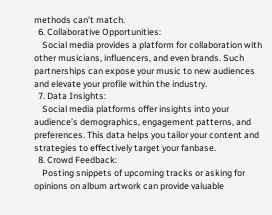methods can’t match.
  6. Collaborative Opportunities:
    Social media provides a platform for collaboration with other musicians, influencers, and even brands. Such partnerships can expose your music to new audiences and elevate your profile within the industry.
  7. Data Insights:
    Social media platforms offer insights into your audience’s demographics, engagement patterns, and preferences. This data helps you tailor your content and strategies to effectively target your fanbase.
  8. Crowd Feedback:
    Posting snippets of upcoming tracks or asking for opinions on album artwork can provide valuable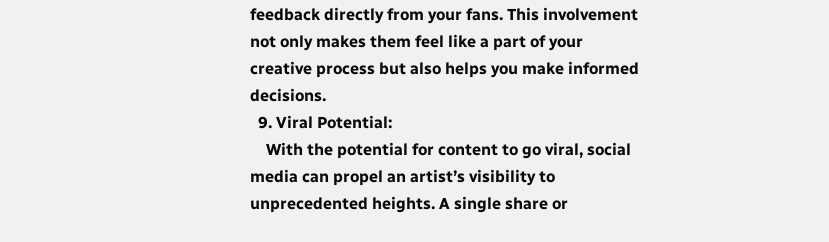feedback directly from your fans. This involvement not only makes them feel like a part of your creative process but also helps you make informed decisions.
  9. Viral Potential:
    With the potential for content to go viral, social media can propel an artist’s visibility to unprecedented heights. A single share or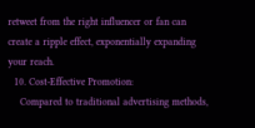retweet from the right influencer or fan can create a ripple effect, exponentially expanding your reach.
  10. Cost-Effective Promotion:
    Compared to traditional advertising methods,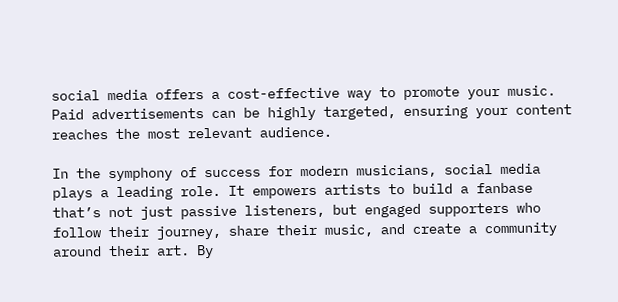social media offers a cost-effective way to promote your music. Paid advertisements can be highly targeted, ensuring your content reaches the most relevant audience.

In the symphony of success for modern musicians, social media plays a leading role. It empowers artists to build a fanbase that’s not just passive listeners, but engaged supporters who follow their journey, share their music, and create a community around their art. By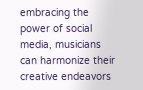embracing the power of social media, musicians can harmonize their creative endeavors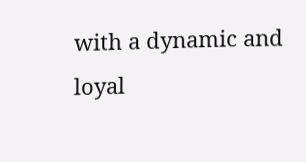with a dynamic and loyal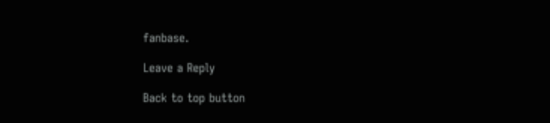fanbase.

Leave a Reply

Back to top button